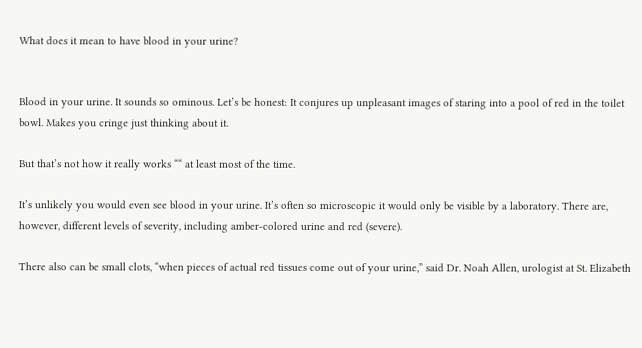What does it mean to have blood in your urine?


Blood in your urine. It sounds so ominous. Let’s be honest: It conjures up unpleasant images of staring into a pool of red in the toilet bowl. Makes you cringe just thinking about it.

But that’s not how it really works ““ at least most of the time.

It’s unlikely you would even see blood in your urine. It’s often so microscopic it would only be visible by a laboratory. There are, however, different levels of severity, including amber-colored urine and red (severe).

There also can be small clots, “when pieces of actual red tissues come out of your urine,” said Dr. Noah Allen, urologist at St. Elizabeth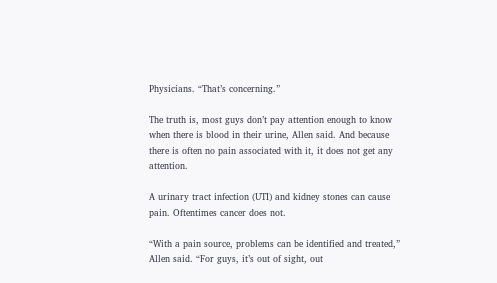Physicians. “That’s concerning.”

The truth is, most guys don’t pay attention enough to know when there is blood in their urine, Allen said. And because there is often no pain associated with it, it does not get any attention.

A urinary tract infection (UTI) and kidney stones can cause pain. Oftentimes cancer does not.

“With a pain source, problems can be identified and treated,” Allen said. “For guys, it’s out of sight, out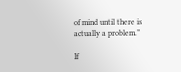of mind until there is actually a problem.”

If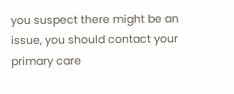you suspect there might be an issue, you should contact your primary care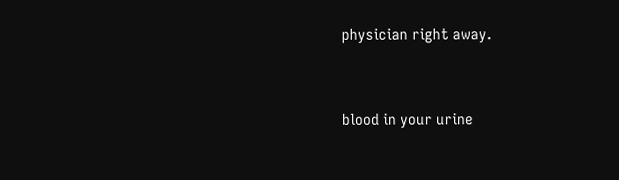physician right away.


blood in your urine